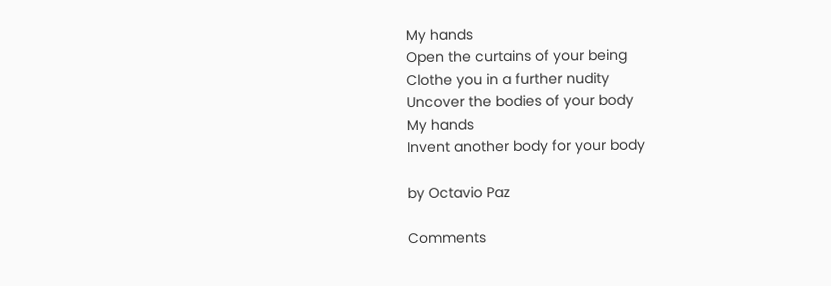My hands
Open the curtains of your being
Clothe you in a further nudity
Uncover the bodies of your body
My hands
Invent another body for your body

by Octavio Paz

Comments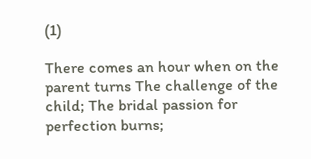(1)

There comes an hour when on the parent turns The challenge of the child; The bridal passion for perfection burns;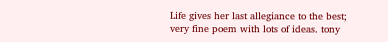Life gives her last allegiance to the best; very fine poem with lots of ideas. tony